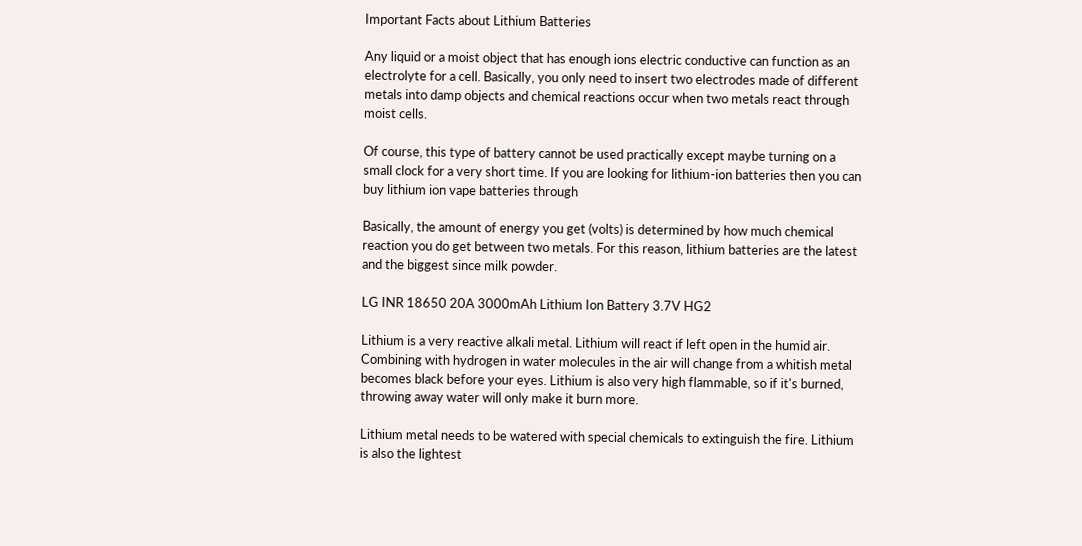Important Facts about Lithium Batteries

Any liquid or a moist object that has enough ions electric conductive can function as an electrolyte for a cell. Basically, you only need to insert two electrodes made of different metals into damp objects and chemical reactions occur when two metals react through moist cells.

Of course, this type of battery cannot be used practically except maybe turning on a small clock for a very short time. If you are looking for lithium-ion batteries then you can buy lithium ion vape batteries through

Basically, the amount of energy you get (volts) is determined by how much chemical reaction you do get between two metals. For this reason, lithium batteries are the latest and the biggest since milk powder.

LG INR 18650 20A 3000mAh Lithium Ion Battery 3.7V HG2

Lithium is a very reactive alkali metal. Lithium will react if left open in the humid air. Combining with hydrogen in water molecules in the air will change from a whitish metal becomes black before your eyes. Lithium is also very high flammable, so if it's burned, throwing away water will only make it burn more.

Lithium metal needs to be watered with special chemicals to extinguish the fire. Lithium is also the lightest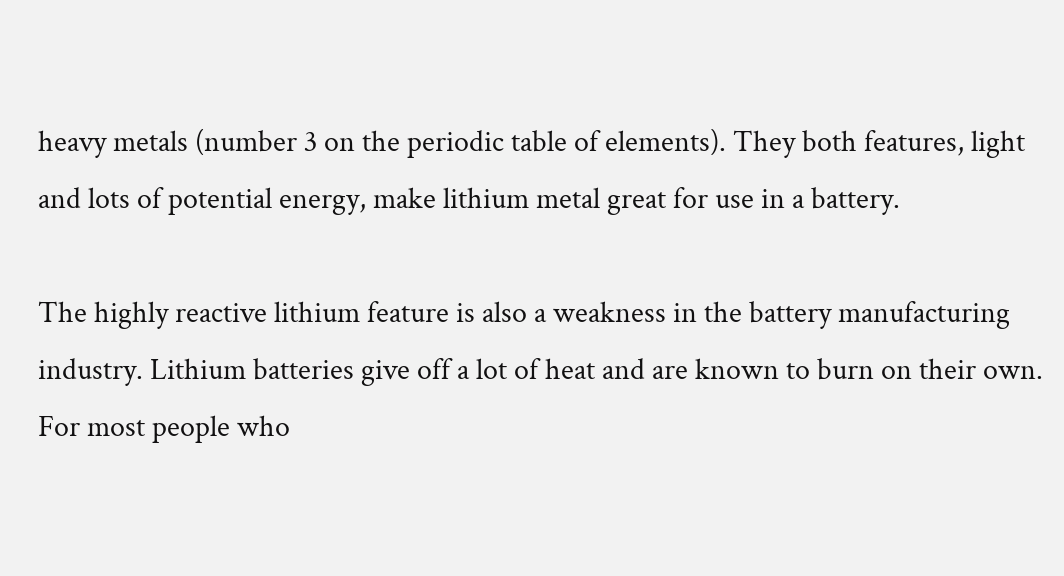heavy metals (number 3 on the periodic table of elements). They both features, light and lots of potential energy, make lithium metal great for use in a battery.

The highly reactive lithium feature is also a weakness in the battery manufacturing industry. Lithium batteries give off a lot of heat and are known to burn on their own. For most people who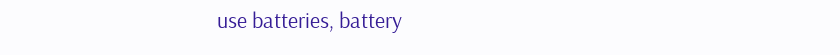use batteries, battery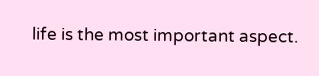life is the most important aspect.